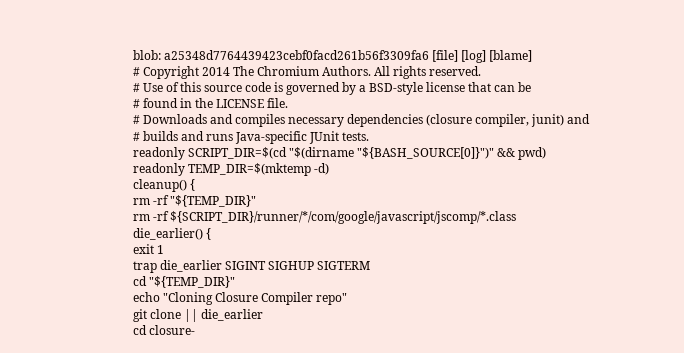blob: a25348d7764439423cebf0facd261b56f3309fa6 [file] [log] [blame]
# Copyright 2014 The Chromium Authors. All rights reserved.
# Use of this source code is governed by a BSD-style license that can be
# found in the LICENSE file.
# Downloads and compiles necessary dependencies (closure compiler, junit) and
# builds and runs Java-specific JUnit tests.
readonly SCRIPT_DIR=$(cd "$(dirname "${BASH_SOURCE[0]}")" && pwd)
readonly TEMP_DIR=$(mktemp -d)
cleanup() {
rm -rf "${TEMP_DIR}"
rm -rf ${SCRIPT_DIR}/runner/*/com/google/javascript/jscomp/*.class
die_earlier() {
exit 1
trap die_earlier SIGINT SIGHUP SIGTERM
cd "${TEMP_DIR}"
echo "Cloning Closure Compiler repo"
git clone || die_earlier
cd closure-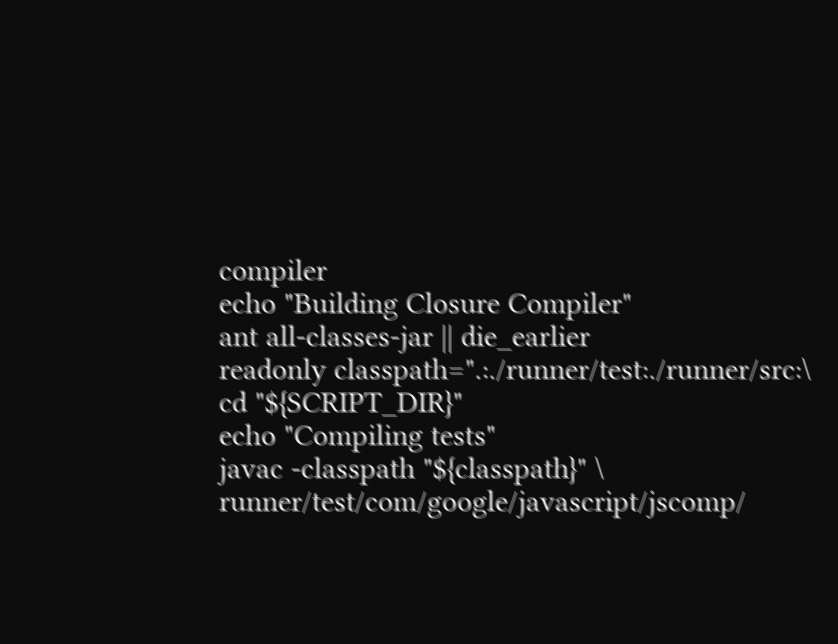compiler
echo "Building Closure Compiler"
ant all-classes-jar || die_earlier
readonly classpath=".:./runner/test:./runner/src:\
cd "${SCRIPT_DIR}"
echo "Compiling tests"
javac -classpath "${classpath}" \
runner/test/com/google/javascript/jscomp/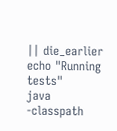|| die_earlier
echo "Running tests"
java -classpath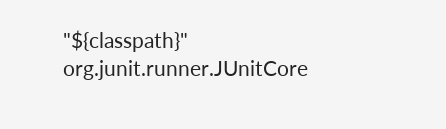"${classpath}" org.junit.runner.JUnitCore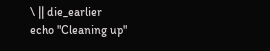\ || die_earlier
echo "Cleaning up"